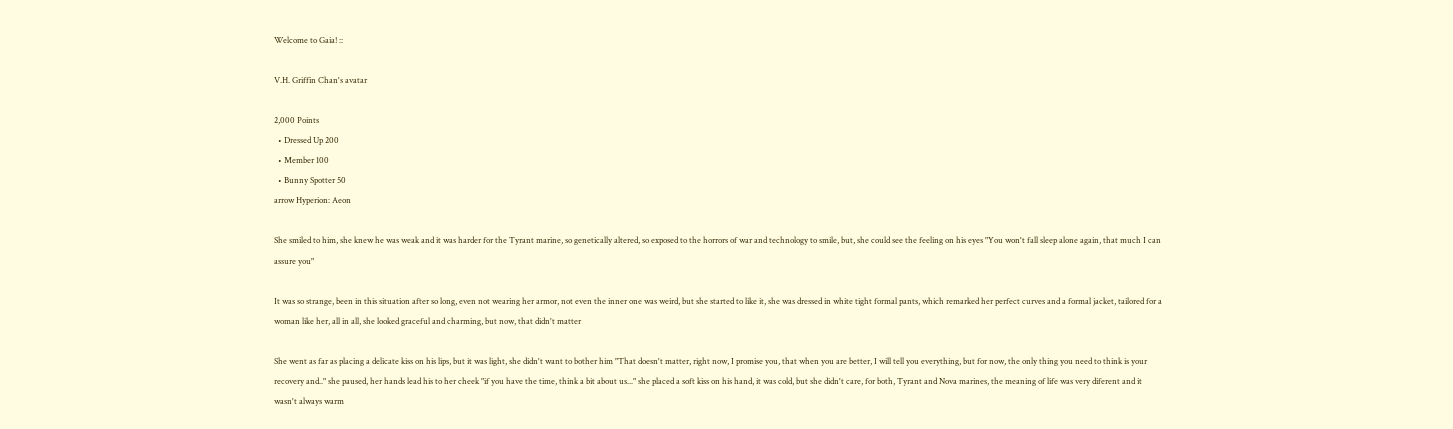Welcome to Gaia! ::

V.H. Griffin Chan's avatar

2,000 Points
  • Dressed Up 200
  • Member 100
  • Bunny Spotter 50
arrow Hyperion: Aeon

She smiled to him, she knew he was weak and it was harder for the Tyrant marine, so genetically altered, so exposed to the horrors of war and technology to smile, but, she could see the feeling on his eyes "You won't fall sleep alone again, that much I can assure you"

It was so strange, been in this situation after so long, even not wearing her armor, not even the inner one was weird, but she started to like it, she was dressed in white tight formal pants, which remarked her perfect curves and a formal jacket, tailored for a woman like her, all in all, she looked graceful and charming, but now, that didn't matter

She went as far as placing a delicate kiss on his lips, but it was light, she didn't want to bother him "That doesn't matter, right now, I promise you, that when you are better, I will tell you everything, but for now, the only thing you need to think is your recovery and.." she paused, her hands lead his to her cheek "if you have the time, think a bit about us..." she placed a soft kiss on his hand, it was cold, but she didn't care, for both, Tyrant and Nova marines, the meaning of life was very diferent and it wasn't always warm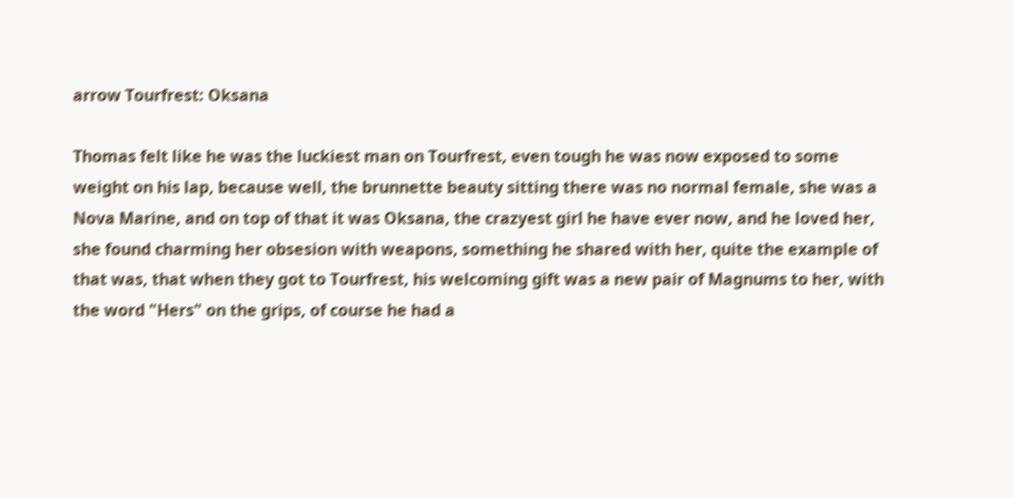arrow Tourfrest: Oksana

Thomas felt like he was the luckiest man on Tourfrest, even tough he was now exposed to some weight on his lap, because well, the brunnette beauty sitting there was no normal female, she was a Nova Marine, and on top of that it was Oksana, the crazyest girl he have ever now, and he loved her, she found charming her obsesion with weapons, something he shared with her, quite the example of that was, that when they got to Tourfrest, his welcoming gift was a new pair of Magnums to her, with the word "Hers" on the grips, of course he had a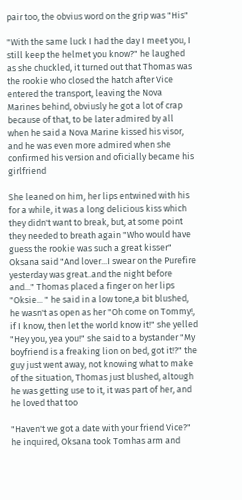pair too, the obvius word on the grip was "His"

"With the same luck I had the day I meet you, I still keep the helmet you know?" he laughed as she chuckled, it turned out that Thomas was the rookie who closed the hatch after Vice entered the transport, leaving the Nova Marines behind, obviusly he got a lot of crap because of that, to be later admired by all when he said a Nova Marine kissed his visor, and he was even more admired when she confirmed his version and oficially became his girlfriend

She leaned on him, her lips entwined with his for a while, it was a long delicious kiss which they didn't want to break, but, at some point they needed to breath again "Who would have guess the rookie was such a great kisser" Oksana said "And lover...I swear on the Purefire yesterday was great..and the night before and..." Thomas placed a finger on her lips "Oksie... " he said in a low tone,a bit blushed, he wasn't as open as her "Oh come on Tommy!, if I know, then let the world know it!" she yelled "Hey you, yea you!" she said to a bystander "My boyfriend is a freaking lion on bed, got it!?" the guy just went away, not knowing what to make of the situation, Thomas just blushed, altough he was getting use to it, it was part of her, and he loved that too

"Haven't we got a date with your friend Vice?" he inquired, Oksana took Tomhas arm and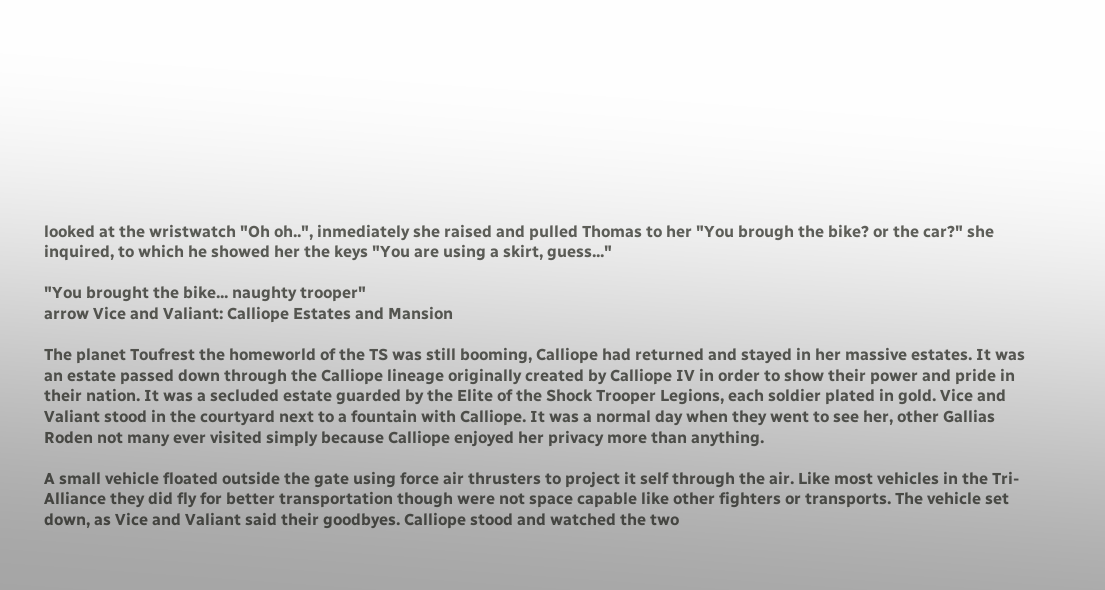looked at the wristwatch "Oh oh..", inmediately she raised and pulled Thomas to her "You brough the bike? or the car?" she inquired, to which he showed her the keys "You are using a skirt, guess..."

"You brought the bike... naughty trooper"
arrow Vice and Valiant: Calliope Estates and Mansion

The planet Toufrest the homeworld of the TS was still booming, Calliope had returned and stayed in her massive estates. It was an estate passed down through the Calliope lineage originally created by Calliope IV in order to show their power and pride in their nation. It was a secluded estate guarded by the Elite of the Shock Trooper Legions, each soldier plated in gold. Vice and Valiant stood in the courtyard next to a fountain with Calliope. It was a normal day when they went to see her, other Gallias Roden not many ever visited simply because Calliope enjoyed her privacy more than anything.

A small vehicle floated outside the gate using force air thrusters to project it self through the air. Like most vehicles in the Tri-Alliance they did fly for better transportation though were not space capable like other fighters or transports. The vehicle set down, as Vice and Valiant said their goodbyes. Calliope stood and watched the two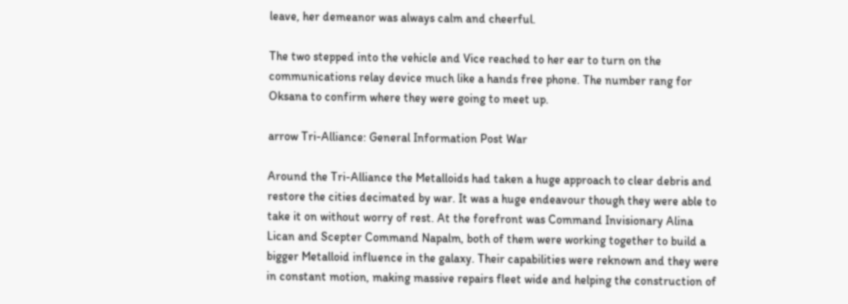leave, her demeanor was always calm and cheerful.

The two stepped into the vehicle and Vice reached to her ear to turn on the communications relay device much like a hands free phone. The number rang for Oksana to confirm where they were going to meet up.

arrow Tri-Alliance: General Information Post War

Around the Tri-Alliance the Metalloids had taken a huge approach to clear debris and restore the cities decimated by war. It was a huge endeavour though they were able to take it on without worry of rest. At the forefront was Command Invisionary Alina Lican and Scepter Command Napalm, both of them were working together to build a bigger Metalloid influence in the galaxy. Their capabilities were reknown and they were in constant motion, making massive repairs fleet wide and helping the construction of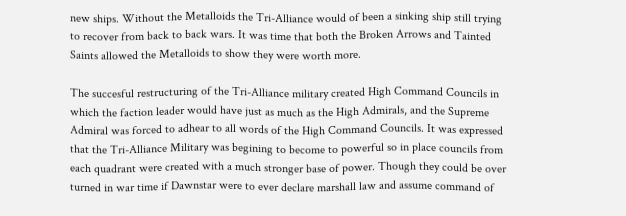new ships. Without the Metalloids the Tri-Alliance would of been a sinking ship still trying to recover from back to back wars. It was time that both the Broken Arrows and Tainted Saints allowed the Metalloids to show they were worth more.

The succesful restructuring of the Tri-Alliance military created High Command Councils in which the faction leader would have just as much as the High Admirals, and the Supreme Admiral was forced to adhear to all words of the High Command Councils. It was expressed that the Tri-Alliance Military was begining to become to powerful so in place councils from each quadrant were created with a much stronger base of power. Though they could be over turned in war time if Dawnstar were to ever declare marshall law and assume command of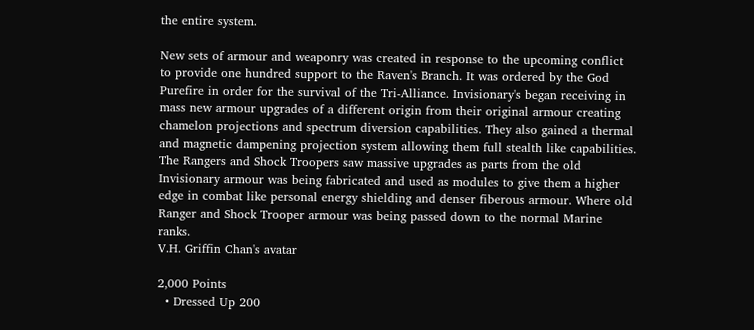the entire system.

New sets of armour and weaponry was created in response to the upcoming conflict to provide one hundred support to the Raven's Branch. It was ordered by the God Purefire in order for the survival of the Tri-Alliance. Invisionary's began receiving in mass new armour upgrades of a different origin from their original armour creating chamelon projections and spectrum diversion capabilities. They also gained a thermal and magnetic dampening projection system allowing them full stealth like capabilities. The Rangers and Shock Troopers saw massive upgrades as parts from the old Invisionary armour was being fabricated and used as modules to give them a higher edge in combat like personal energy shielding and denser fiberous armour. Where old Ranger and Shock Trooper armour was being passed down to the normal Marine ranks.
V.H. Griffin Chan's avatar

2,000 Points
  • Dressed Up 200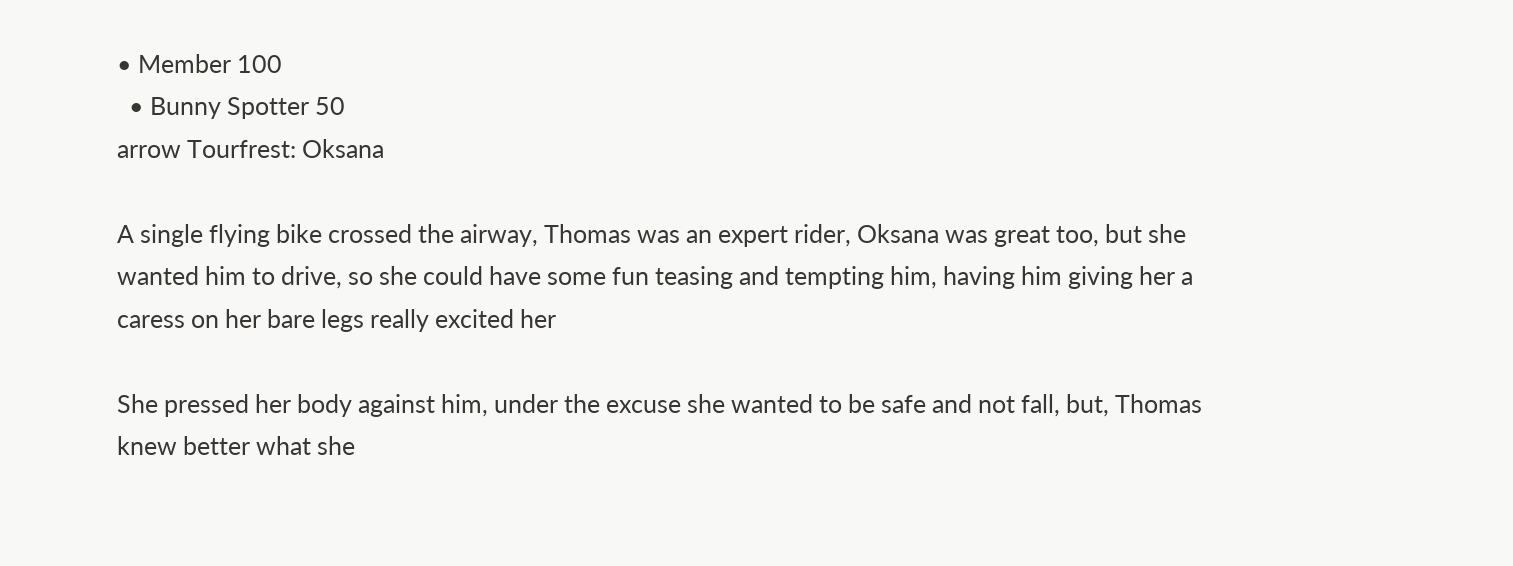• Member 100
  • Bunny Spotter 50
arrow Tourfrest: Oksana

A single flying bike crossed the airway, Thomas was an expert rider, Oksana was great too, but she wanted him to drive, so she could have some fun teasing and tempting him, having him giving her a caress on her bare legs really excited her

She pressed her body against him, under the excuse she wanted to be safe and not fall, but, Thomas knew better what she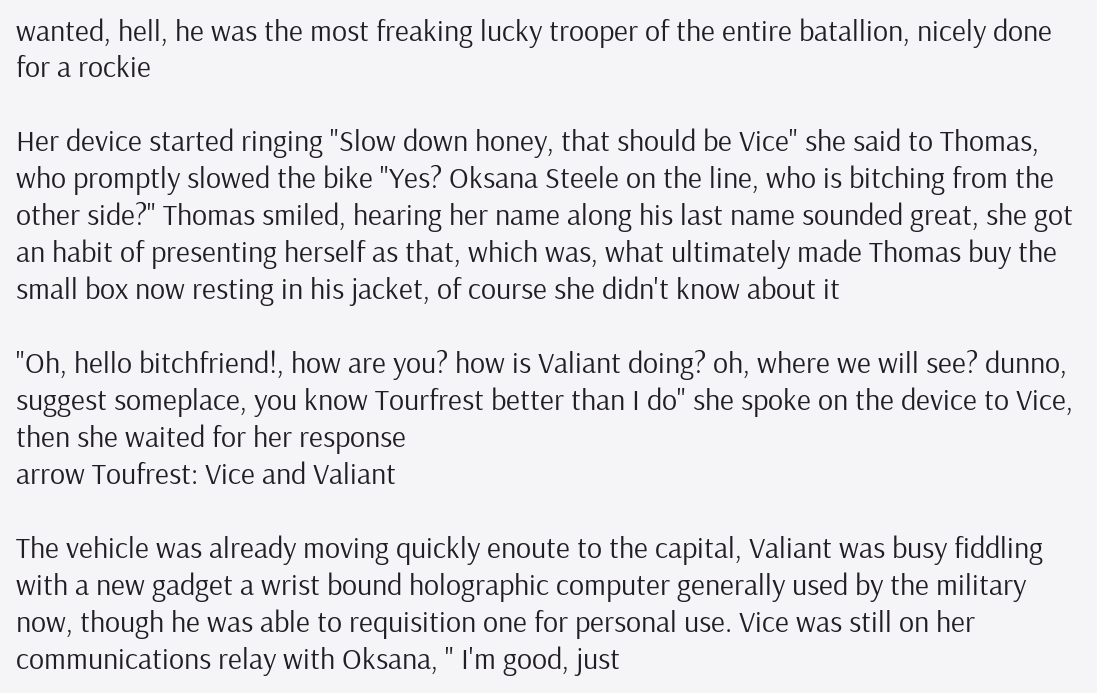wanted, hell, he was the most freaking lucky trooper of the entire batallion, nicely done for a rockie

Her device started ringing "Slow down honey, that should be Vice" she said to Thomas, who promptly slowed the bike "Yes? Oksana Steele on the line, who is bitching from the other side?" Thomas smiled, hearing her name along his last name sounded great, she got an habit of presenting herself as that, which was, what ultimately made Thomas buy the small box now resting in his jacket, of course she didn't know about it

"Oh, hello bitchfriend!, how are you? how is Valiant doing? oh, where we will see? dunno, suggest someplace, you know Tourfrest better than I do" she spoke on the device to Vice, then she waited for her response
arrow Toufrest: Vice and Valiant

The vehicle was already moving quickly enoute to the capital, Valiant was busy fiddling with a new gadget a wrist bound holographic computer generally used by the military now, though he was able to requisition one for personal use. Vice was still on her communications relay with Oksana, " I'm good, just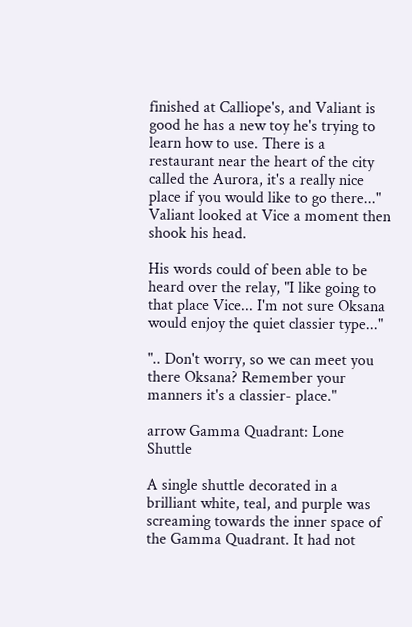finished at Calliope's, and Valiant is good he has a new toy he's trying to learn how to use. There is a restaurant near the heart of the city called the Aurora, it's a really nice place if you would like to go there..." Valiant looked at Vice a moment then shook his head.

His words could of been able to be heard over the relay, "I like going to that place Vice... I'm not sure Oksana would enjoy the quiet classier type..."

".. Don't worry, so we can meet you there Oksana? Remember your manners it's a classier- place."

arrow Gamma Quadrant: Lone Shuttle

A single shuttle decorated in a brilliant white, teal, and purple was screaming towards the inner space of the Gamma Quadrant. It had not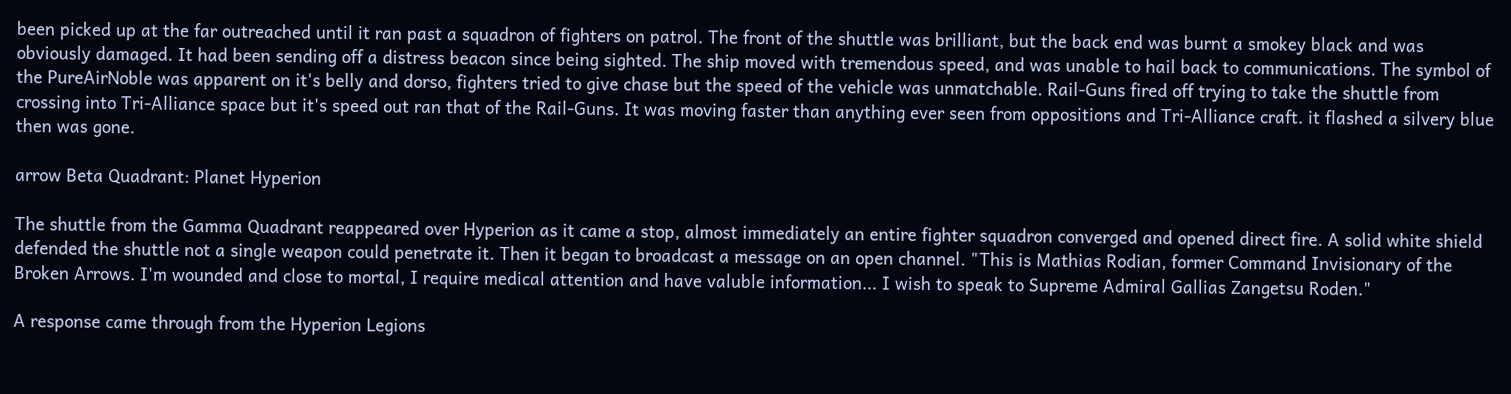been picked up at the far outreached until it ran past a squadron of fighters on patrol. The front of the shuttle was brilliant, but the back end was burnt a smokey black and was obviously damaged. It had been sending off a distress beacon since being sighted. The ship moved with tremendous speed, and was unable to hail back to communications. The symbol of the PureAirNoble was apparent on it's belly and dorso, fighters tried to give chase but the speed of the vehicle was unmatchable. Rail-Guns fired off trying to take the shuttle from crossing into Tri-Alliance space but it's speed out ran that of the Rail-Guns. It was moving faster than anything ever seen from oppositions and Tri-Alliance craft. it flashed a silvery blue then was gone.

arrow Beta Quadrant: Planet Hyperion

The shuttle from the Gamma Quadrant reappeared over Hyperion as it came a stop, almost immediately an entire fighter squadron converged and opened direct fire. A solid white shield defended the shuttle not a single weapon could penetrate it. Then it began to broadcast a message on an open channel. "This is Mathias Rodian, former Command Invisionary of the Broken Arrows. I'm wounded and close to mortal, I require medical attention and have valuble information... I wish to speak to Supreme Admiral Gallias Zangetsu Roden."

A response came through from the Hyperion Legions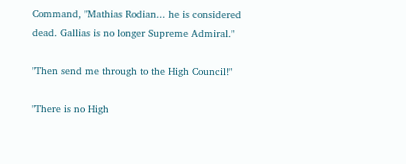Command, "Mathias Rodian... he is considered dead. Gallias is no longer Supreme Admiral."

"Then send me through to the High Council!"

"There is no High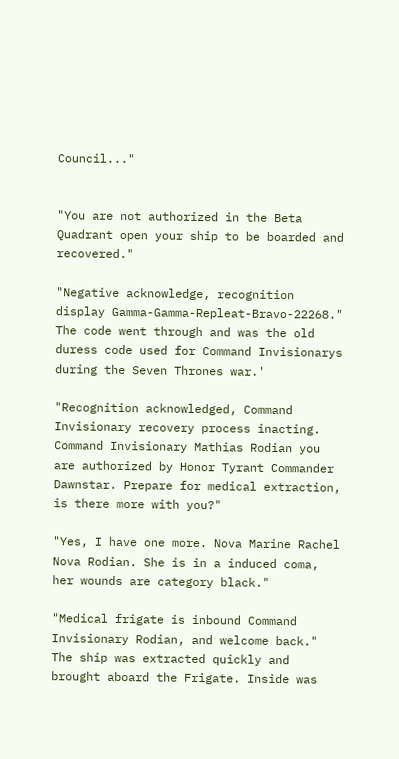Council..."


"You are not authorized in the Beta Quadrant open your ship to be boarded and recovered."

"Negative acknowledge, recognition display Gamma-Gamma-Repleat-Bravo-22268." The code went through and was the old duress code used for Command Invisionarys during the Seven Thrones war.'

"Recognition acknowledged, Command Invisionary recovery process inacting. Command Invisionary Mathias Rodian you are authorized by Honor Tyrant Commander Dawnstar. Prepare for medical extraction, is there more with you?"

"Yes, I have one more. Nova Marine Rachel Nova Rodian. She is in a induced coma, her wounds are category black."

"Medical frigate is inbound Command Invisionary Rodian, and welcome back." The ship was extracted quickly and brought aboard the Frigate. Inside was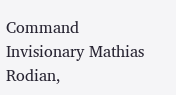Command Invisionary Mathias Rodian,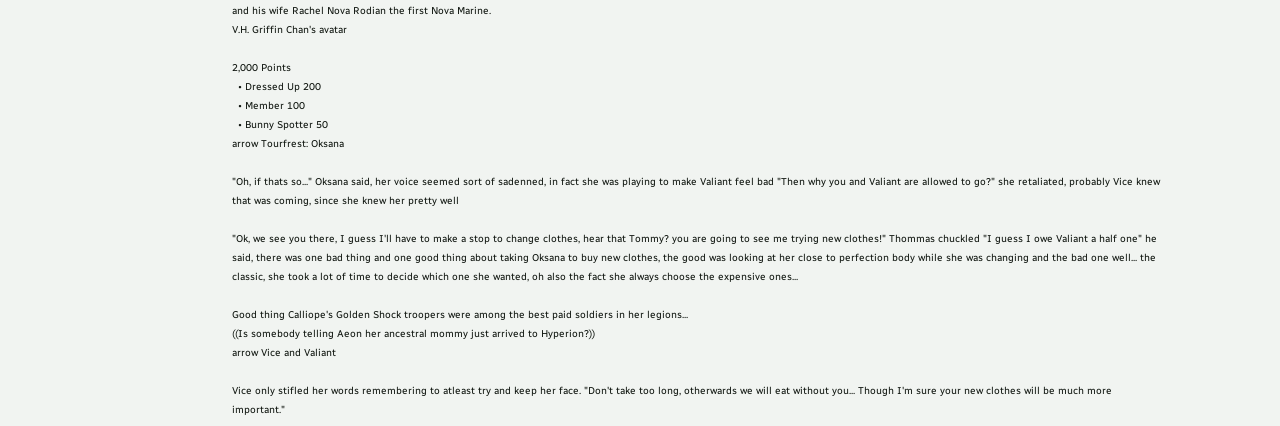and his wife Rachel Nova Rodian the first Nova Marine.
V.H. Griffin Chan's avatar

2,000 Points
  • Dressed Up 200
  • Member 100
  • Bunny Spotter 50
arrow Tourfrest: Oksana

"Oh, if thats so..." Oksana said, her voice seemed sort of sadenned, in fact she was playing to make Valiant feel bad "Then why you and Valiant are allowed to go?" she retaliated, probably Vice knew that was coming, since she knew her pretty well

"Ok, we see you there, I guess I'll have to make a stop to change clothes, hear that Tommy? you are going to see me trying new clothes!" Thommas chuckled "I guess I owe Valiant a half one" he said, there was one bad thing and one good thing about taking Oksana to buy new clothes, the good was looking at her close to perfection body while she was changing and the bad one well... the classic, she took a lot of time to decide which one she wanted, oh also the fact she always choose the expensive ones...

Good thing Calliope's Golden Shock troopers were among the best paid soldiers in her legions...
((Is somebody telling Aeon her ancestral mommy just arrived to Hyperion?))
arrow Vice and Valiant

Vice only stifled her words remembering to atleast try and keep her face. "Don't take too long, otherwards we will eat without you... Though I'm sure your new clothes will be much more important."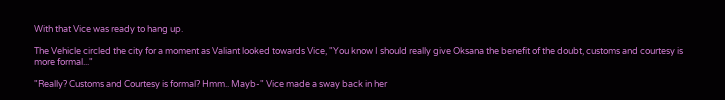With that Vice was ready to hang up.

The Vehicle circled the city for a moment as Valiant looked towards Vice, "You know I should really give Oksana the benefit of the doubt, customs and courtesy is more formal..."

"Really? Customs and Courtesy is formal? Hmm.. Mayb-" Vice made a sway back in her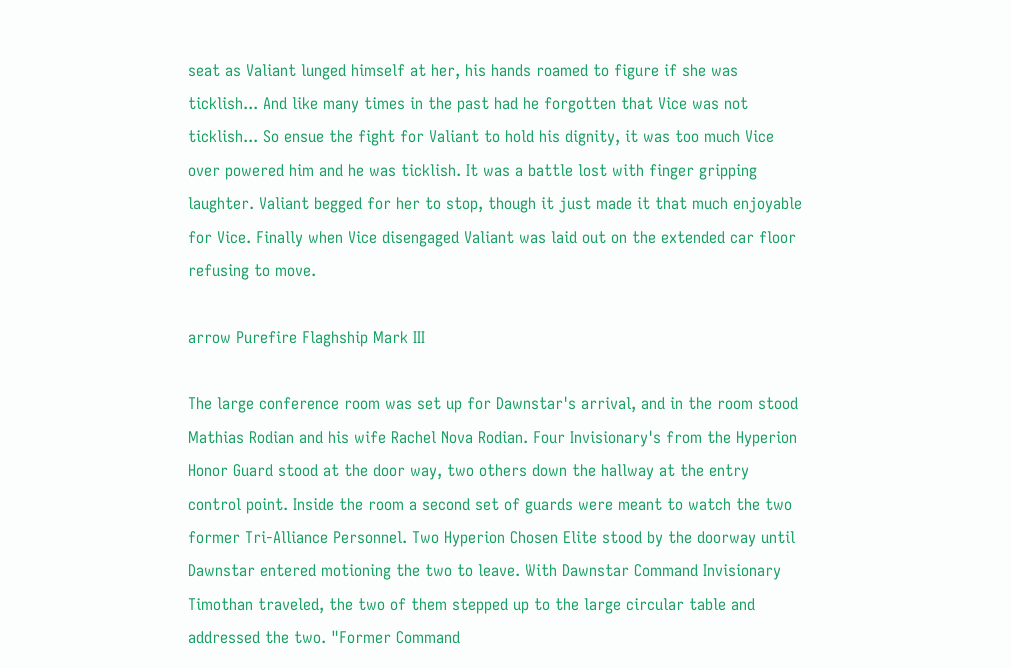seat as Valiant lunged himself at her, his hands roamed to figure if she was ticklish... And like many times in the past had he forgotten that Vice was not ticklish... So ensue the fight for Valiant to hold his dignity, it was too much Vice over powered him and he was ticklish. It was a battle lost with finger gripping laughter. Valiant begged for her to stop, though it just made it that much enjoyable for Vice. Finally when Vice disengaged Valiant was laid out on the extended car floor refusing to move.

arrow Purefire Flaghship Mark III

The large conference room was set up for Dawnstar's arrival, and in the room stood Mathias Rodian and his wife Rachel Nova Rodian. Four Invisionary's from the Hyperion Honor Guard stood at the door way, two others down the hallway at the entry control point. Inside the room a second set of guards were meant to watch the two former Tri-Alliance Personnel. Two Hyperion Chosen Elite stood by the doorway until Dawnstar entered motioning the two to leave. With Dawnstar Command Invisionary Timothan traveled, the two of them stepped up to the large circular table and addressed the two. "Former Command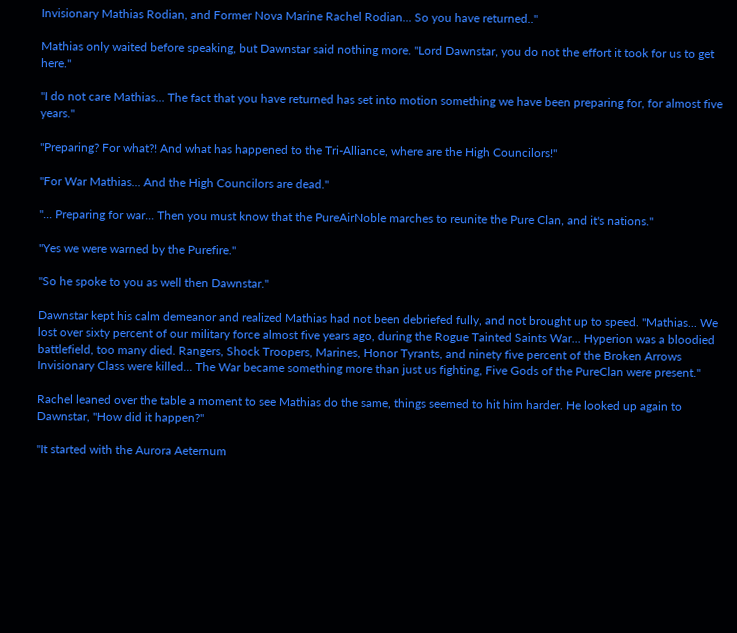Invisionary Mathias Rodian, and Former Nova Marine Rachel Rodian... So you have returned.."

Mathias only waited before speaking, but Dawnstar said nothing more. "Lord Dawnstar, you do not the effort it took for us to get here."

"I do not care Mathias... The fact that you have returned has set into motion something we have been preparing for, for almost five years."

"Preparing? For what?! And what has happened to the Tri-Alliance, where are the High Councilors!"

"For War Mathias... And the High Councilors are dead."

"... Preparing for war... Then you must know that the PureAirNoble marches to reunite the Pure Clan, and it's nations."

"Yes we were warned by the Purefire."

"So he spoke to you as well then Dawnstar."

Dawnstar kept his calm demeanor and realized Mathias had not been debriefed fully, and not brought up to speed. "Mathias... We lost over sixty percent of our military force almost five years ago, during the Rogue Tainted Saints War... Hyperion was a bloodied battlefield, too many died. Rangers, Shock Troopers, Marines, Honor Tyrants, and ninety five percent of the Broken Arrows Invisionary Class were killed... The War became something more than just us fighting, Five Gods of the PureClan were present."

Rachel leaned over the table a moment to see Mathias do the same, things seemed to hit him harder. He looked up again to Dawnstar, "How did it happen?"

"It started with the Aurora Aeternum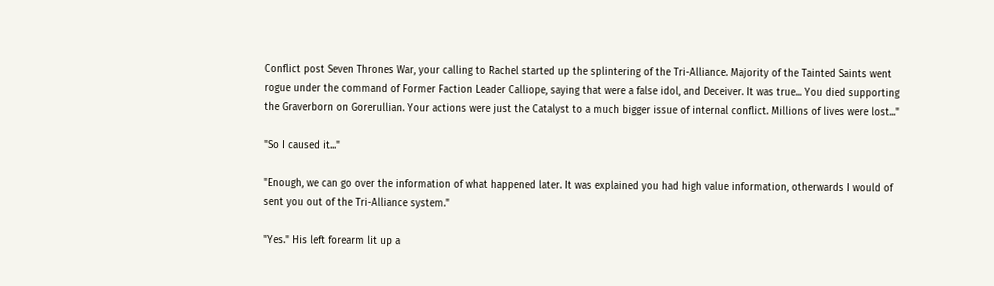Conflict post Seven Thrones War, your calling to Rachel started up the splintering of the Tri-Alliance. Majority of the Tainted Saints went rogue under the command of Former Faction Leader Calliope, saying that were a false idol, and Deceiver. It was true... You died supporting the Graverborn on Gorerullian. Your actions were just the Catalyst to a much bigger issue of internal conflict. Millions of lives were lost..."

"So I caused it..."

"Enough, we can go over the information of what happened later. It was explained you had high value information, otherwards I would of sent you out of the Tri-Alliance system."

"Yes." His left forearm lit up a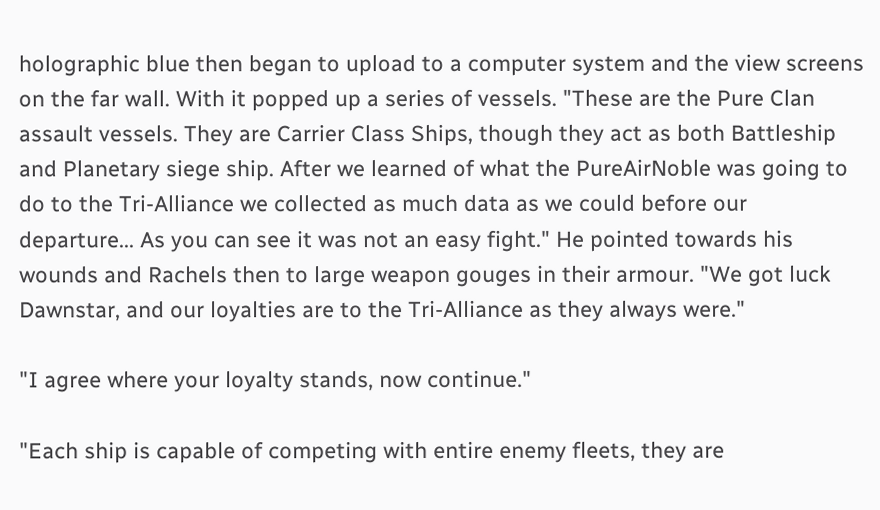holographic blue then began to upload to a computer system and the view screens on the far wall. With it popped up a series of vessels. "These are the Pure Clan assault vessels. They are Carrier Class Ships, though they act as both Battleship and Planetary siege ship. After we learned of what the PureAirNoble was going to do to the Tri-Alliance we collected as much data as we could before our departure... As you can see it was not an easy fight." He pointed towards his wounds and Rachels then to large weapon gouges in their armour. "We got luck Dawnstar, and our loyalties are to the Tri-Alliance as they always were."

"I agree where your loyalty stands, now continue."

"Each ship is capable of competing with entire enemy fleets, they are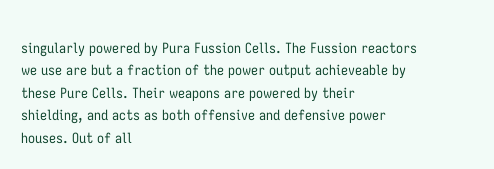singularly powered by Pura Fussion Cells. The Fussion reactors we use are but a fraction of the power output achieveable by these Pure Cells. Their weapons are powered by their shielding, and acts as both offensive and defensive power houses. Out of all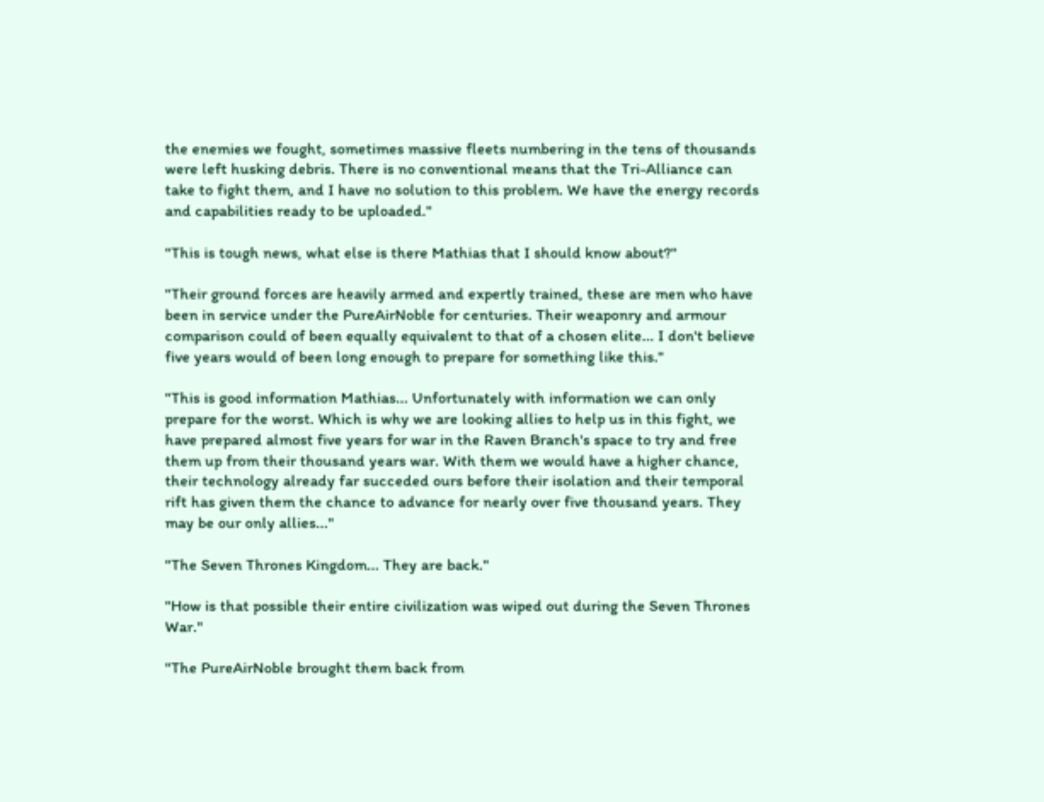the enemies we fought, sometimes massive fleets numbering in the tens of thousands were left husking debris. There is no conventional means that the Tri-Alliance can take to fight them, and I have no solution to this problem. We have the energy records and capabilities ready to be uploaded."

"This is tough news, what else is there Mathias that I should know about?"

"Their ground forces are heavily armed and expertly trained, these are men who have been in service under the PureAirNoble for centuries. Their weaponry and armour comparison could of been equally equivalent to that of a chosen elite... I don't believe five years would of been long enough to prepare for something like this."

"This is good information Mathias... Unfortunately with information we can only prepare for the worst. Which is why we are looking allies to help us in this fight, we have prepared almost five years for war in the Raven Branch's space to try and free them up from their thousand years war. With them we would have a higher chance, their technology already far succeded ours before their isolation and their temporal rift has given them the chance to advance for nearly over five thousand years. They may be our only allies..."

"The Seven Thrones Kingdom... They are back."

"How is that possible their entire civilization was wiped out during the Seven Thrones War."

"The PureAirNoble brought them back from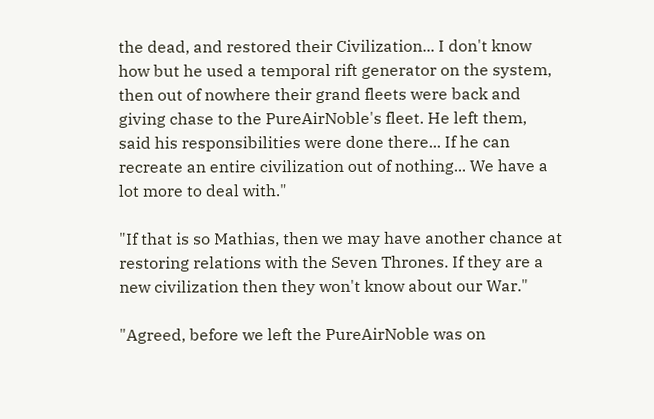the dead, and restored their Civilization... I don't know how but he used a temporal rift generator on the system, then out of nowhere their grand fleets were back and giving chase to the PureAirNoble's fleet. He left them, said his responsibilities were done there... If he can recreate an entire civilization out of nothing... We have a lot more to deal with."

"If that is so Mathias, then we may have another chance at restoring relations with the Seven Thrones. If they are a new civilization then they won't know about our War."

"Agreed, before we left the PureAirNoble was on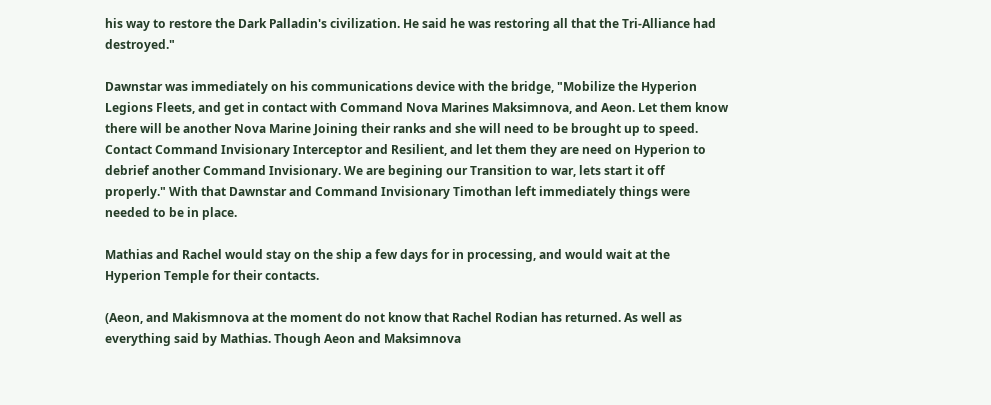his way to restore the Dark Palladin's civilization. He said he was restoring all that the Tri-Alliance had destroyed."

Dawnstar was immediately on his communications device with the bridge, "Mobilize the Hyperion Legions Fleets, and get in contact with Command Nova Marines Maksimnova, and Aeon. Let them know there will be another Nova Marine Joining their ranks and she will need to be brought up to speed. Contact Command Invisionary Interceptor and Resilient, and let them they are need on Hyperion to debrief another Command Invisionary. We are begining our Transition to war, lets start it off properly." With that Dawnstar and Command Invisionary Timothan left immediately things were needed to be in place.

Mathias and Rachel would stay on the ship a few days for in processing, and would wait at the Hyperion Temple for their contacts.

(Aeon, and Makismnova at the moment do not know that Rachel Rodian has returned. As well as everything said by Mathias. Though Aeon and Maksimnova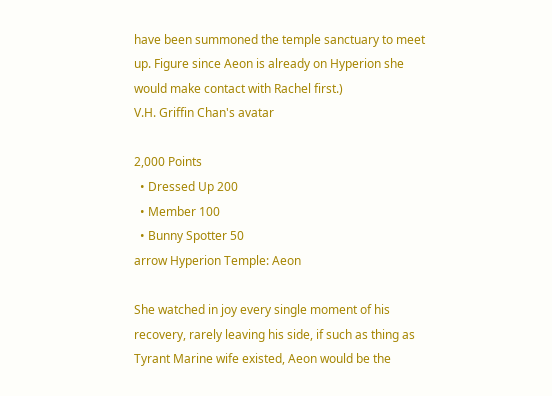have been summoned the temple sanctuary to meet up. Figure since Aeon is already on Hyperion she would make contact with Rachel first.)
V.H. Griffin Chan's avatar

2,000 Points
  • Dressed Up 200
  • Member 100
  • Bunny Spotter 50
arrow Hyperion Temple: Aeon

She watched in joy every single moment of his recovery, rarely leaving his side, if such as thing as Tyrant Marine wife existed, Aeon would be the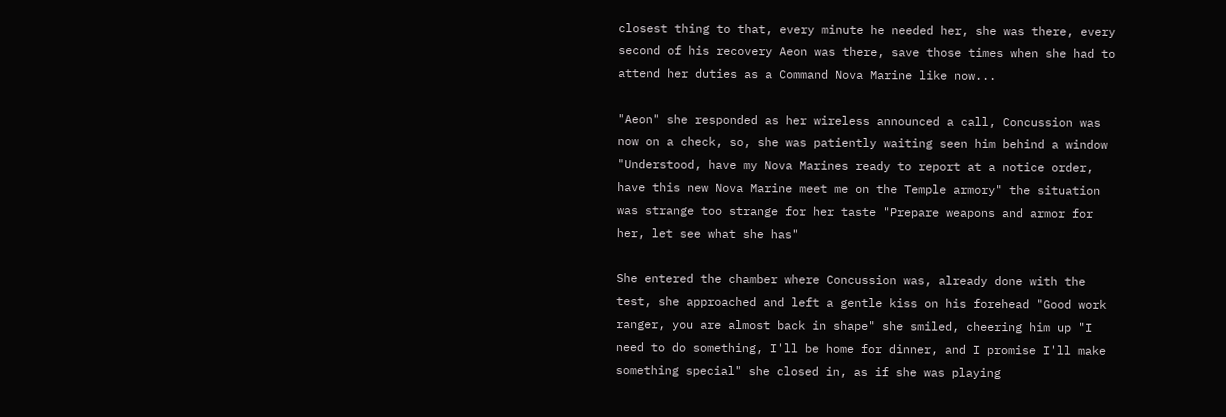closest thing to that, every minute he needed her, she was there, every second of his recovery Aeon was there, save those times when she had to attend her duties as a Command Nova Marine like now...

"Aeon" she responded as her wireless announced a call, Concussion was now on a check, so, she was patiently waiting seen him behind a window "Understood, have my Nova Marines ready to report at a notice order, have this new Nova Marine meet me on the Temple armory" the situation was strange too strange for her taste "Prepare weapons and armor for her, let see what she has"

She entered the chamber where Concussion was, already done with the test, she approached and left a gentle kiss on his forehead "Good work ranger, you are almost back in shape" she smiled, cheering him up "I need to do something, I'll be home for dinner, and I promise I'll make something special" she closed in, as if she was playing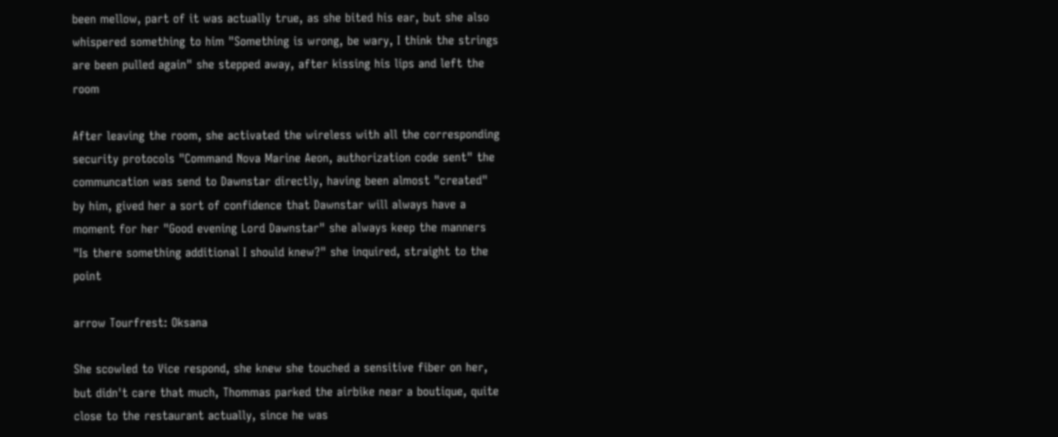been mellow, part of it was actually true, as she bited his ear, but she also whispered something to him "Something is wrong, be wary, I think the strings are been pulled again" she stepped away, after kissing his lips and left the room

After leaving the room, she activated the wireless with all the corresponding security protocols "Command Nova Marine Aeon, authorization code sent" the communcation was send to Dawnstar directly, having been almost "created" by him, gived her a sort of confidence that Dawnstar will always have a moment for her "Good evening Lord Dawnstar" she always keep the manners "Is there something additional I should knew?" she inquired, straight to the point

arrow Tourfrest: Oksana

She scowled to Vice respond, she knew she touched a sensitive fiber on her, but didn't care that much, Thommas parked the airbike near a boutique, quite close to the restaurant actually, since he was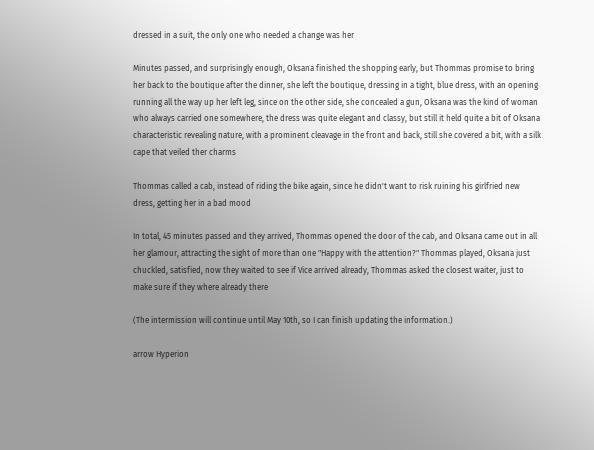dressed in a suit, the only one who needed a change was her

Minutes passed, and surprisingly enough, Oksana finished the shopping early, but Thommas promise to bring her back to the boutique after the dinner, she left the boutique, dressing in a tight, blue dress, with an opening running all the way up her left leg, since on the other side, she concealed a gun, Oksana was the kind of woman who always carried one somewhere, the dress was quite elegant and classy, but still it held quite a bit of Oksana characteristic revealing nature, with a prominent cleavage in the front and back, still she covered a bit, with a silk cape that veiled ther charms

Thommas called a cab, instead of riding the bike again, since he didn't want to risk ruining his girlfried new dress, getting her in a bad mood

In total, 45 minutes passed and they arrived, Thommas opened the door of the cab, and Oksana came out in all her glamour, attracting the sight of more than one "Happy with the attention?" Thommas played, Oksana just chuckled, satisfied, now they waited to see if Vice arrived already, Thommas asked the closest waiter, just to make sure if they where already there

(The intermission will continue until May 10th, so I can finish updating the information.)

arrow Hyperion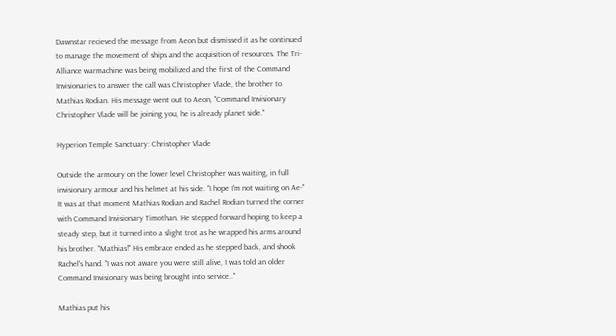Dawnstar recieved the message from Aeon but dismissed it as he continued to manage the movement of ships and the acquisition of resources. The Tri-Alliance warmachine was being mobilized and the first of the Command Invisionaries to answer the call was Christopher Vlade, the brother to Mathias Rodian. His message went out to Aeon, "Command Invisionary Christopher Vlade will be joining you, he is already planet side."

Hyperion Temple Sanctuary: Christopher Vlade

Outside the armoury on the lower level Christopher was waiting, in full invisionary armour and his helmet at his side. "I hope I'm not waiting on Ae-" It was at that moment Mathias Rodian and Rachel Rodian turned the corner with Command Invisionary Timothan. He stepped forward hoping to keep a steady step, but it turned into a slight trot as he wrapped his arms around his brother. "Mathias!" His embrace ended as he stepped back, and shook Rachel's hand. "I was not aware you were still alive, I was told an older Command Invisionary was being brought into service.."

Mathias put his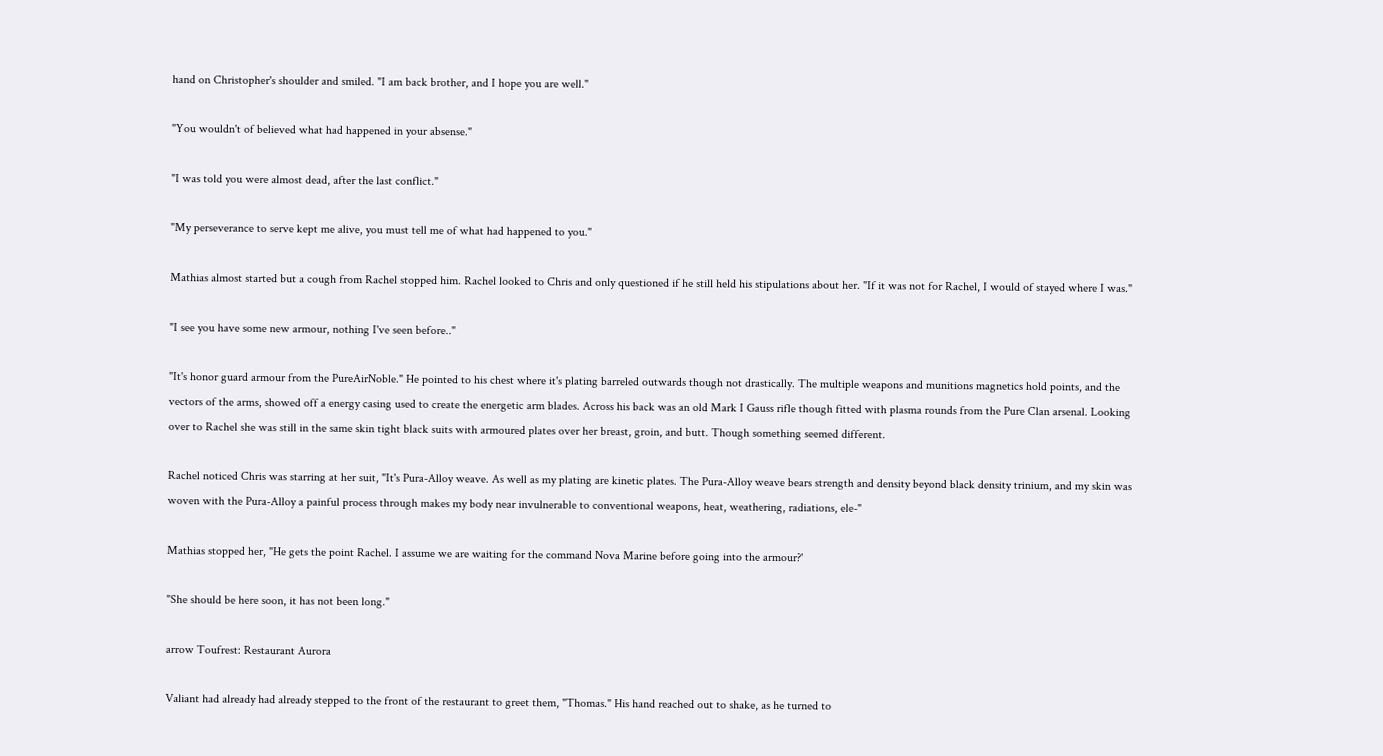hand on Christopher's shoulder and smiled. "I am back brother, and I hope you are well."

"You wouldn't of believed what had happened in your absense."

"I was told you were almost dead, after the last conflict."

"My perseverance to serve kept me alive, you must tell me of what had happened to you."

Mathias almost started but a cough from Rachel stopped him. Rachel looked to Chris and only questioned if he still held his stipulations about her. "If it was not for Rachel, I would of stayed where I was."

"I see you have some new armour, nothing I've seen before.."

"It's honor guard armour from the PureAirNoble." He pointed to his chest where it's plating barreled outwards though not drastically. The multiple weapons and munitions magnetics hold points, and the vectors of the arms, showed off a energy casing used to create the energetic arm blades. Across his back was an old Mark I Gauss rifle though fitted with plasma rounds from the Pure Clan arsenal. Looking over to Rachel she was still in the same skin tight black suits with armoured plates over her breast, groin, and butt. Though something seemed different.

Rachel noticed Chris was starring at her suit, "It's Pura-Alloy weave. As well as my plating are kinetic plates. The Pura-Alloy weave bears strength and density beyond black density trinium, and my skin was woven with the Pura-Alloy a painful process through makes my body near invulnerable to conventional weapons, heat, weathering, radiations, ele-"

Mathias stopped her, "He gets the point Rachel. I assume we are waiting for the command Nova Marine before going into the armour?'

"She should be here soon, it has not been long."

arrow Toufrest: Restaurant Aurora

Valiant had already had already stepped to the front of the restaurant to greet them, "Thomas." His hand reached out to shake, as he turned to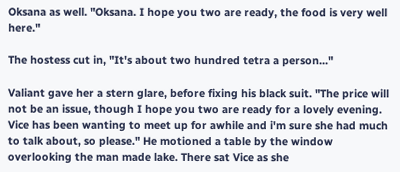Oksana as well. "Oksana. I hope you two are ready, the food is very well here."

The hostess cut in, "It's about two hundred tetra a person..."

Valiant gave her a stern glare, before fixing his black suit. "The price will not be an issue, though I hope you two are ready for a lovely evening. Vice has been wanting to meet up for awhile and i'm sure she had much to talk about, so please." He motioned a table by the window overlooking the man made lake. There sat Vice as she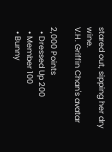stared out, sipping her dry wine.
V.H. Griffin Chan's avatar

2,000 Points
  • Dressed Up 200
  • Member 100
  • Bunny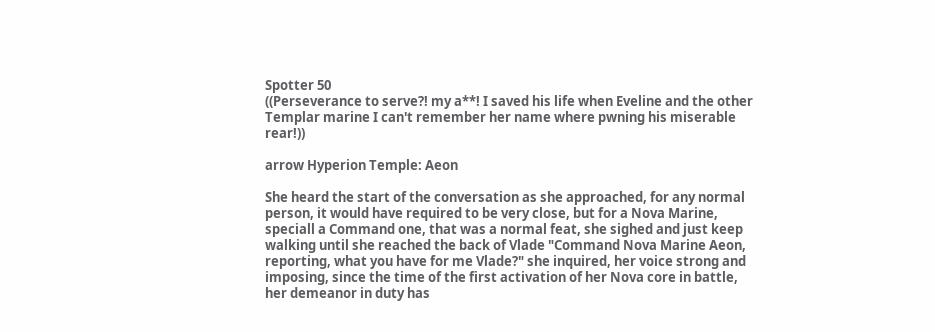Spotter 50
((Perseverance to serve?! my a**! I saved his life when Eveline and the other Templar marine I can't remember her name where pwning his miserable rear!))

arrow Hyperion Temple: Aeon

She heard the start of the conversation as she approached, for any normal person, it would have required to be very close, but for a Nova Marine, speciall a Command one, that was a normal feat, she sighed and just keep walking until she reached the back of Vlade "Command Nova Marine Aeon, reporting, what you have for me Vlade?" she inquired, her voice strong and imposing, since the time of the first activation of her Nova core in battle, her demeanor in duty has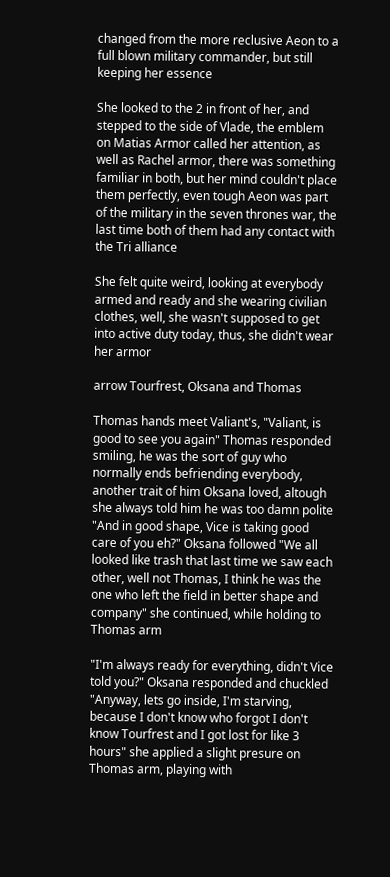changed from the more reclusive Aeon to a full blown military commander, but still keeping her essence

She looked to the 2 in front of her, and stepped to the side of Vlade, the emblem on Matias Armor called her attention, as well as Rachel armor, there was something familiar in both, but her mind couldn't place them perfectly, even tough Aeon was part of the military in the seven thrones war, the last time both of them had any contact with the Tri alliance

She felt quite weird, looking at everybody armed and ready and she wearing civilian clothes, well, she wasn't supposed to get into active duty today, thus, she didn't wear her armor

arrow Tourfrest, Oksana and Thomas

Thomas hands meet Valiant's, "Valiant, is good to see you again" Thomas responded smiling, he was the sort of guy who normally ends befriending everybody, another trait of him Oksana loved, altough she always told him he was too damn polite "And in good shape, Vice is taking good care of you eh?" Oksana followed "We all looked like trash that last time we saw each other, well not Thomas, I think he was the one who left the field in better shape and company" she continued, while holding to Thomas arm

"I'm always ready for everything, didn't Vice told you?" Oksana responded and chuckled "Anyway, lets go inside, I'm starving, because I don't know who forgot I don't know Tourfrest and I got lost for like 3 hours" she applied a slight presure on Thomas arm, playing with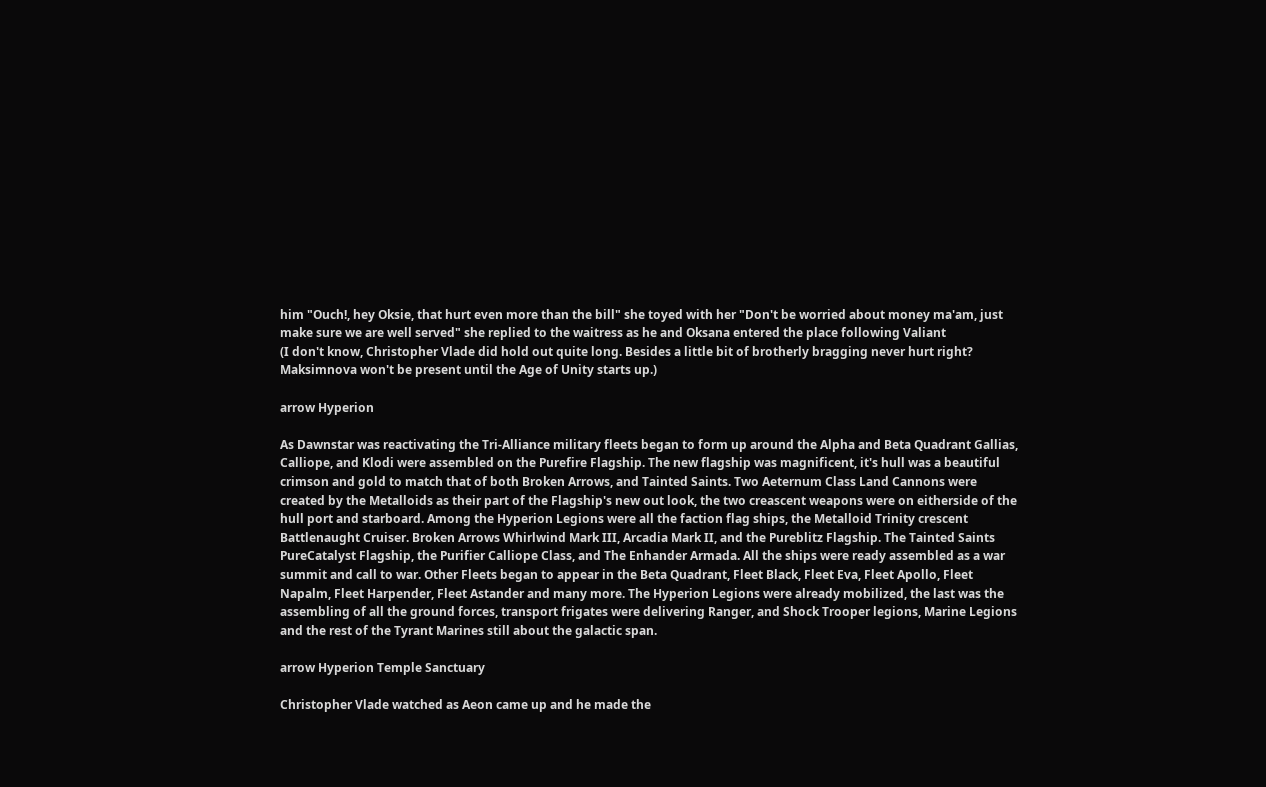him "Ouch!, hey Oksie, that hurt even more than the bill" she toyed with her "Don't be worried about money ma'am, just make sure we are well served" she replied to the waitress as he and Oksana entered the place following Valiant
(I don't know, Christopher Vlade did hold out quite long. Besides a little bit of brotherly bragging never hurt right? Maksimnova won't be present until the Age of Unity starts up.)

arrow Hyperion

As Dawnstar was reactivating the Tri-Alliance military fleets began to form up around the Alpha and Beta Quadrant Gallias, Calliope, and Klodi were assembled on the Purefire Flagship. The new flagship was magnificent, it's hull was a beautiful crimson and gold to match that of both Broken Arrows, and Tainted Saints. Two Aeternum Class Land Cannons were created by the Metalloids as their part of the Flagship's new out look, the two creascent weapons were on eitherside of the hull port and starboard. Among the Hyperion Legions were all the faction flag ships, the Metalloid Trinity crescent Battlenaught Cruiser. Broken Arrows Whirlwind Mark III, Arcadia Mark II, and the Pureblitz Flagship. The Tainted Saints PureCatalyst Flagship, the Purifier Calliope Class, and The Enhander Armada. All the ships were ready assembled as a war summit and call to war. Other Fleets began to appear in the Beta Quadrant, Fleet Black, Fleet Eva, Fleet Apollo, Fleet Napalm, Fleet Harpender, Fleet Astander and many more. The Hyperion Legions were already mobilized, the last was the assembling of all the ground forces, transport frigates were delivering Ranger, and Shock Trooper legions, Marine Legions and the rest of the Tyrant Marines still about the galactic span.

arrow Hyperion Temple Sanctuary

Christopher Vlade watched as Aeon came up and he made the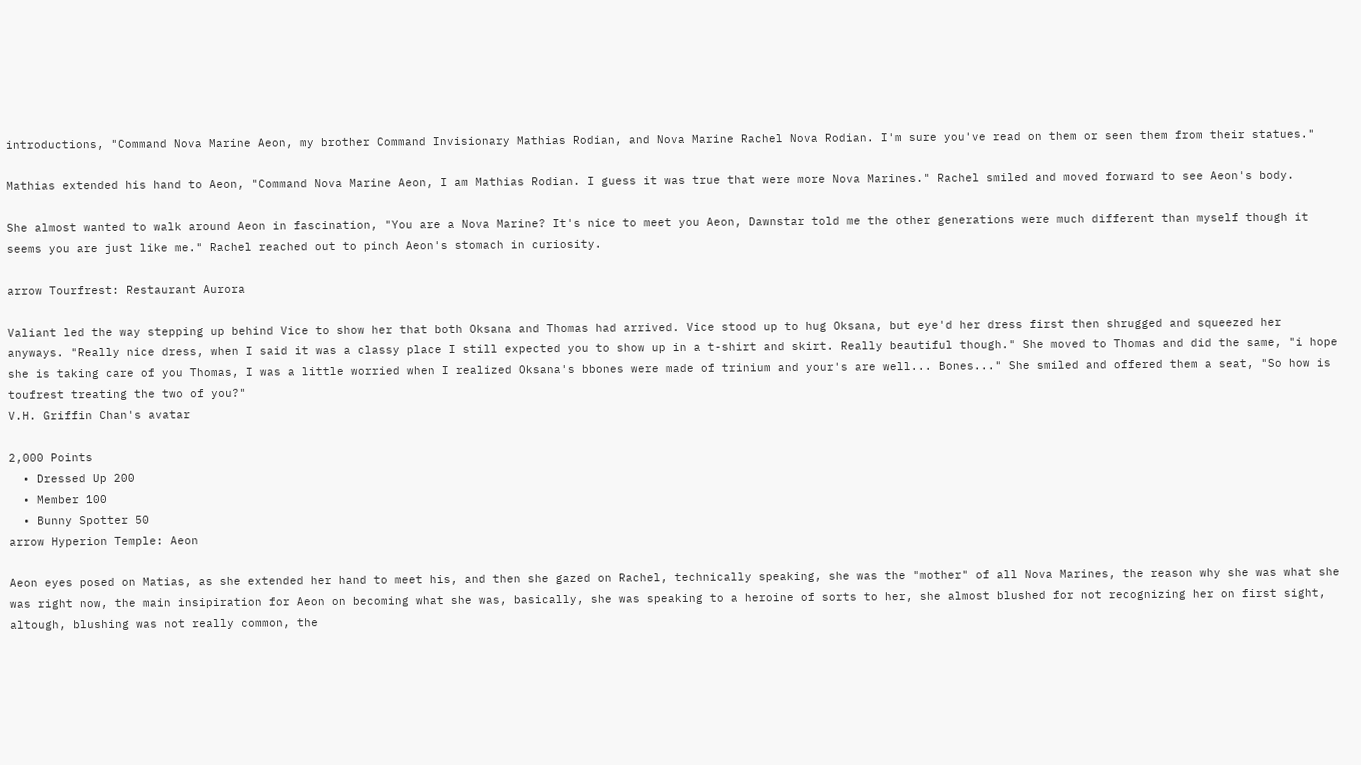introductions, "Command Nova Marine Aeon, my brother Command Invisionary Mathias Rodian, and Nova Marine Rachel Nova Rodian. I'm sure you've read on them or seen them from their statues."

Mathias extended his hand to Aeon, "Command Nova Marine Aeon, I am Mathias Rodian. I guess it was true that were more Nova Marines." Rachel smiled and moved forward to see Aeon's body.

She almost wanted to walk around Aeon in fascination, "You are a Nova Marine? It's nice to meet you Aeon, Dawnstar told me the other generations were much different than myself though it seems you are just like me." Rachel reached out to pinch Aeon's stomach in curiosity.

arrow Tourfrest: Restaurant Aurora

Valiant led the way stepping up behind Vice to show her that both Oksana and Thomas had arrived. Vice stood up to hug Oksana, but eye'd her dress first then shrugged and squeezed her anyways. "Really nice dress, when I said it was a classy place I still expected you to show up in a t-shirt and skirt. Really beautiful though." She moved to Thomas and did the same, "i hope she is taking care of you Thomas, I was a little worried when I realized Oksana's bbones were made of trinium and your's are well... Bones..." She smiled and offered them a seat, "So how is toufrest treating the two of you?"
V.H. Griffin Chan's avatar

2,000 Points
  • Dressed Up 200
  • Member 100
  • Bunny Spotter 50
arrow Hyperion Temple: Aeon

Aeon eyes posed on Matias, as she extended her hand to meet his, and then she gazed on Rachel, technically speaking, she was the "mother" of all Nova Marines, the reason why she was what she was right now, the main insipiration for Aeon on becoming what she was, basically, she was speaking to a heroine of sorts to her, she almost blushed for not recognizing her on first sight, altough, blushing was not really common, the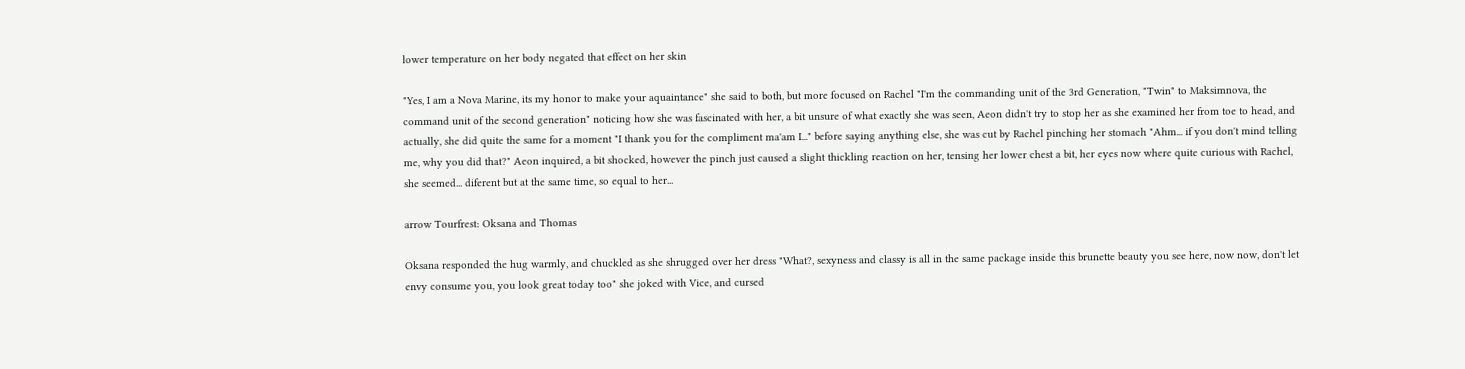lower temperature on her body negated that effect on her skin

"Yes, I am a Nova Marine, its my honor to make your aquaintance" she said to both, but more focused on Rachel "I'm the commanding unit of the 3rd Generation, "Twin" to Maksimnova, the command unit of the second generation" noticing how she was fascinated with her, a bit unsure of what exactly she was seen, Aeon didn't try to stop her as she examined her from toe to head, and actually, she did quite the same for a moment "I thank you for the compliment ma'am I..." before saying anything else, she was cut by Rachel pinching her stomach "Ahm... if you don't mind telling me, why you did that?" Aeon inquired, a bit shocked, however the pinch just caused a slight thickling reaction on her, tensing her lower chest a bit, her eyes now where quite curious with Rachel, she seemed... diferent but at the same time, so equal to her...

arrow Tourfrest: Oksana and Thomas

Oksana responded the hug warmly, and chuckled as she shrugged over her dress "What?, sexyness and classy is all in the same package inside this brunette beauty you see here, now now, don't let envy consume you, you look great today too" she joked with Vice, and cursed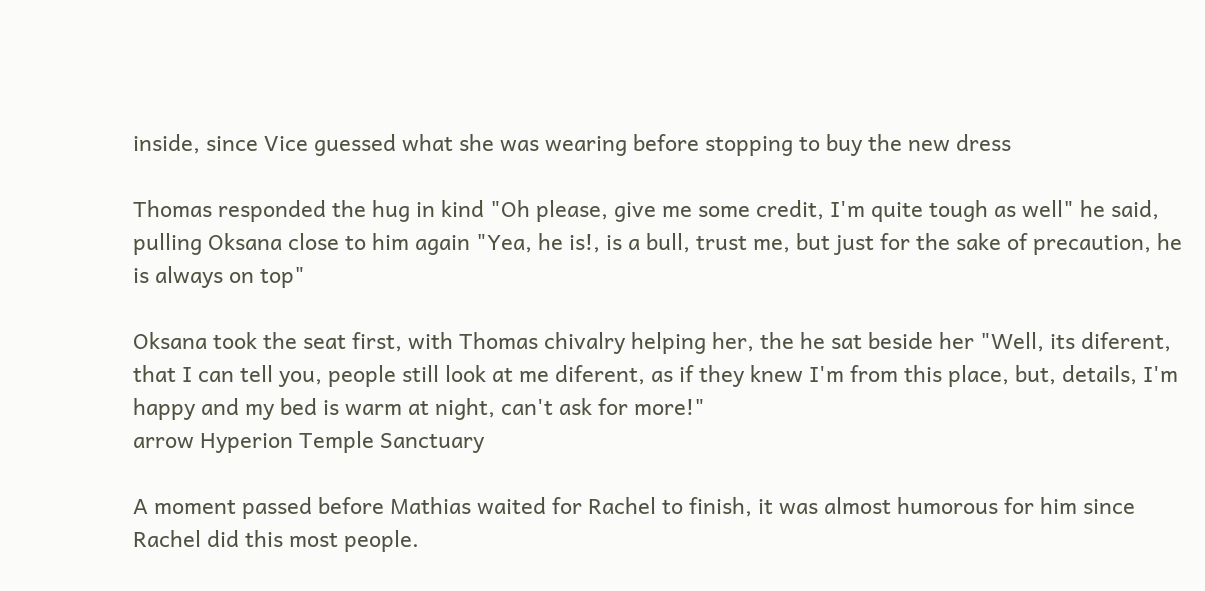inside, since Vice guessed what she was wearing before stopping to buy the new dress

Thomas responded the hug in kind "Oh please, give me some credit, I'm quite tough as well" he said, pulling Oksana close to him again "Yea, he is!, is a bull, trust me, but just for the sake of precaution, he is always on top"

Oksana took the seat first, with Thomas chivalry helping her, the he sat beside her "Well, its diferent, that I can tell you, people still look at me diferent, as if they knew I'm from this place, but, details, I'm happy and my bed is warm at night, can't ask for more!"
arrow Hyperion Temple Sanctuary

A moment passed before Mathias waited for Rachel to finish, it was almost humorous for him since Rachel did this most people.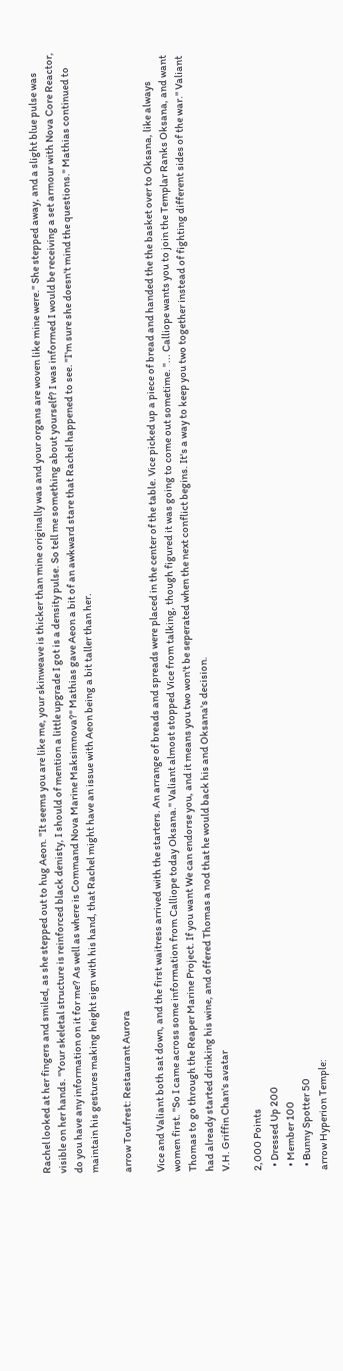Rachel looked at her fingers and smiled, as she stepped out to hug Aeon. "It seems you are like me, your skinweave is thicker than mine originally was and your organs are woven like mine were." She stepped away, and a slight blue pulse was visible on her hands. "Your skeletal structure is reinforced black denisty, I should of mention a little upgrade I got is a density pulse. So tell me something about yourself? I was informed I would be receiving a set armour with Nova Core Reactor, do you have any information on it for me? As well as where is Command Nova Marine Maksimnova?" Mathias gave Aeon a bit of an awkward stare that Rachel happened to see. "I'm sure she doesn't mind the questions." Mathias continued to maintain his gestures making height sign with his hand, that Rachel might have an issue with Aeon being a bit taller than her.

arrow Toufrest: Restaurant Aurora

Vice and Valiant both sat down, and the first waitress arrived with the starters. An arrange of breads and spreads were placed in the center of the table. Vice picked up a piece of bread and handed the the basket over to Oksana, like always women first. "So I came across some information from Calliope today Oksana." Valiant almost stopped Vice from talking, though figured it was going to come out sometime. "... Calliope wants you to join the Templar Ranks Oksana, and want Thomas to go through the Reaper Marine Project. If you want We can endorse you, and it means you two won't be seperated when the next conflict begins. It's a way to keep you two together instead of fighting different sides of the war." Valiant had already started drinking his wine, and offered Thomas a nod that he would back his and Oksana's decision.
V.H. Griffin Chan's avatar

2,000 Points
  • Dressed Up 200
  • Member 100
  • Bunny Spotter 50
arrow Hyperion Temple: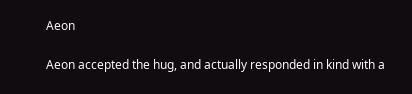Aeon

Aeon accepted the hug, and actually responded in kind with a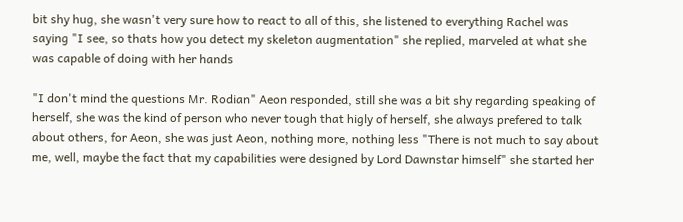bit shy hug, she wasn't very sure how to react to all of this, she listened to everything Rachel was saying "I see, so thats how you detect my skeleton augmentation" she replied, marveled at what she was capable of doing with her hands

"I don't mind the questions Mr. Rodian" Aeon responded, still she was a bit shy regarding speaking of herself, she was the kind of person who never tough that higly of herself, she always prefered to talk about others, for Aeon, she was just Aeon, nothing more, nothing less "There is not much to say about me, well, maybe the fact that my capabilities were designed by Lord Dawnstar himself" she started her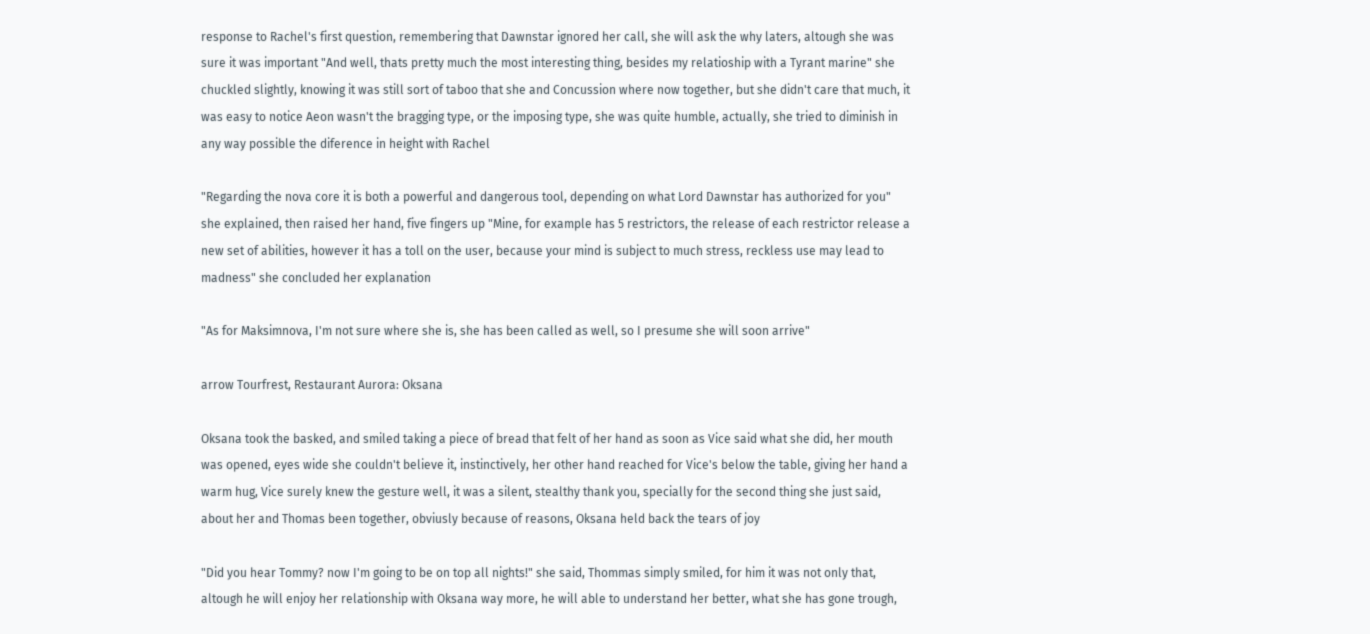response to Rachel's first question, remembering that Dawnstar ignored her call, she will ask the why laters, altough she was sure it was important "And well, thats pretty much the most interesting thing, besides my relatioship with a Tyrant marine" she chuckled slightly, knowing it was still sort of taboo that she and Concussion where now together, but she didn't care that much, it was easy to notice Aeon wasn't the bragging type, or the imposing type, she was quite humble, actually, she tried to diminish in any way possible the diference in height with Rachel

"Regarding the nova core it is both a powerful and dangerous tool, depending on what Lord Dawnstar has authorized for you" she explained, then raised her hand, five fingers up "Mine, for example has 5 restrictors, the release of each restrictor release a new set of abilities, however it has a toll on the user, because your mind is subject to much stress, reckless use may lead to madness" she concluded her explanation

"As for Maksimnova, I'm not sure where she is, she has been called as well, so I presume she will soon arrive"

arrow Tourfrest, Restaurant Aurora: Oksana

Oksana took the basked, and smiled taking a piece of bread that felt of her hand as soon as Vice said what she did, her mouth was opened, eyes wide she couldn't believe it, instinctively, her other hand reached for Vice's below the table, giving her hand a warm hug, Vice surely knew the gesture well, it was a silent, stealthy thank you, specially for the second thing she just said, about her and Thomas been together, obviusly because of reasons, Oksana held back the tears of joy

"Did you hear Tommy? now I'm going to be on top all nights!" she said, Thommas simply smiled, for him it was not only that, altough he will enjoy her relationship with Oksana way more, he will able to understand her better, what she has gone trough,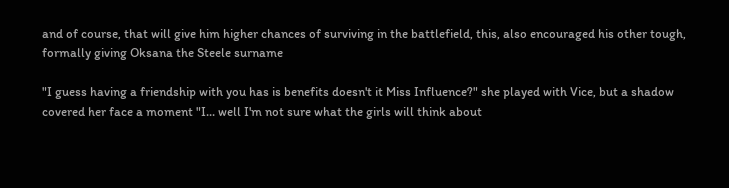and of course, that will give him higher chances of surviving in the battlefield, this, also encouraged his other tough, formally giving Oksana the Steele surname

"I guess having a friendship with you has is benefits doesn't it Miss Influence?" she played with Vice, but a shadow covered her face a moment "I... well I'm not sure what the girls will think about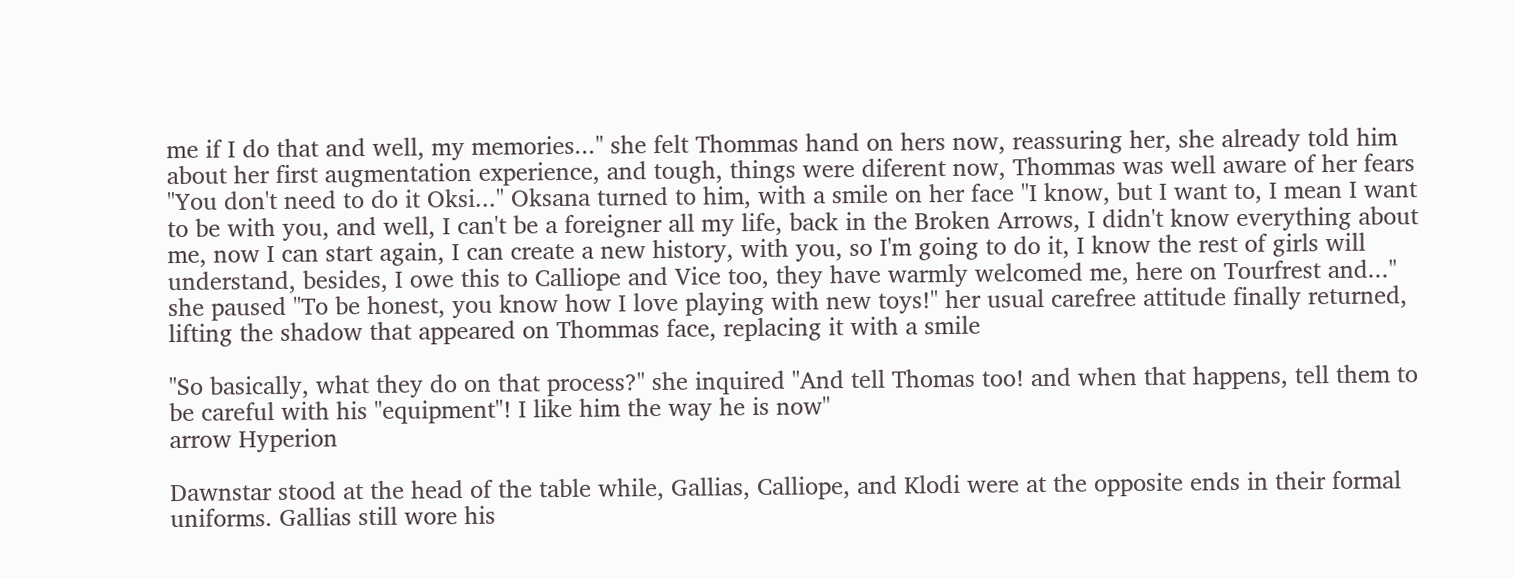me if I do that and well, my memories..." she felt Thommas hand on hers now, reassuring her, she already told him about her first augmentation experience, and tough, things were diferent now, Thommas was well aware of her fears "You don't need to do it Oksi..." Oksana turned to him, with a smile on her face "I know, but I want to, I mean I want to be with you, and well, I can't be a foreigner all my life, back in the Broken Arrows, I didn't know everything about me, now I can start again, I can create a new history, with you, so I'm going to do it, I know the rest of girls will understand, besides, I owe this to Calliope and Vice too, they have warmly welcomed me, here on Tourfrest and..." she paused "To be honest, you know how I love playing with new toys!" her usual carefree attitude finally returned, lifting the shadow that appeared on Thommas face, replacing it with a smile

"So basically, what they do on that process?" she inquired "And tell Thomas too! and when that happens, tell them to be careful with his "equipment"! I like him the way he is now"
arrow Hyperion

Dawnstar stood at the head of the table while, Gallias, Calliope, and Klodi were at the opposite ends in their formal uniforms. Gallias still wore his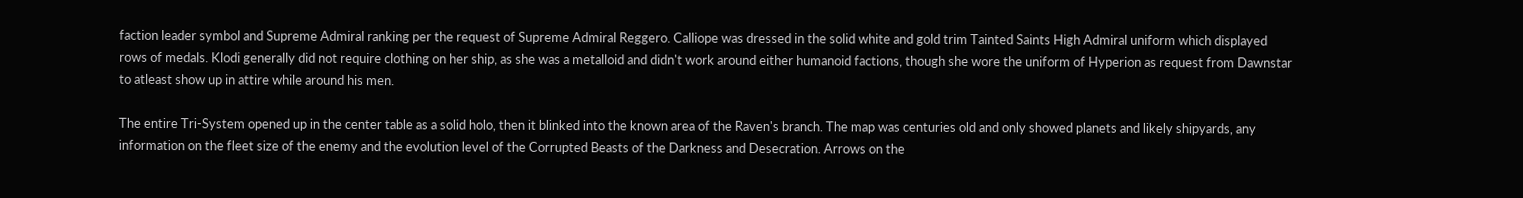faction leader symbol and Supreme Admiral ranking per the request of Supreme Admiral Reggero. Calliope was dressed in the solid white and gold trim Tainted Saints High Admiral uniform which displayed rows of medals. Klodi generally did not require clothing on her ship, as she was a metalloid and didn't work around either humanoid factions, though she wore the uniform of Hyperion as request from Dawnstar to atleast show up in attire while around his men.

The entire Tri-System opened up in the center table as a solid holo, then it blinked into the known area of the Raven's branch. The map was centuries old and only showed planets and likely shipyards, any information on the fleet size of the enemy and the evolution level of the Corrupted Beasts of the Darkness and Desecration. Arrows on the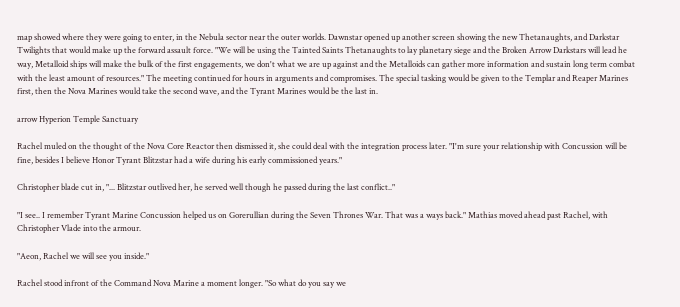map showed where they were going to enter, in the Nebula sector near the outer worlds. Dawnstar opened up another screen showing the new Thetanaughts, and Darkstar Twilights that would make up the forward assault force. "We will be using the Tainted Saints Thetanaughts to lay planetary siege and the Broken Arrow Darkstars will lead he way, Metalloid ships will make the bulk of the first engagements, we don't what we are up against and the Metalloids can gather more information and sustain long term combat with the least amount of resources." The meeting continued for hours in arguments and compromises. The special tasking would be given to the Templar and Reaper Marines first, then the Nova Marines would take the second wave, and the Tyrant Marines would be the last in.

arrow Hyperion Temple Sanctuary

Rachel muled on the thought of the Nova Core Reactor then dismissed it, she could deal with the integration process later. "I'm sure your relationship with Concussion will be fine, besides I believe Honor Tyrant Blitzstar had a wife during his early commissioned years."

Christopher blade cut in, "... Blitzstar outlived her, he served well though he passed during the last conflict.."

"I see.. I remember Tyrant Marine Concussion helped us on Gorerullian during the Seven Thrones War. That was a ways back." Mathias moved ahead past Rachel, with Christopher Vlade into the armour.

"Aeon, Rachel we will see you inside."

Rachel stood infront of the Command Nova Marine a moment longer. "So what do you say we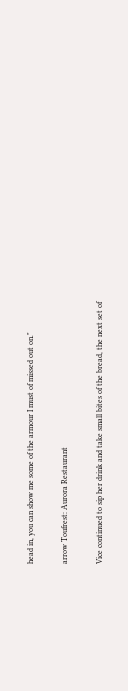head in, you can show me some of the armour I must of missed out on."

arrow Toufrest: Aurora Restaurant

Vice continued to sip her drink and take small bites of the bread, the next set of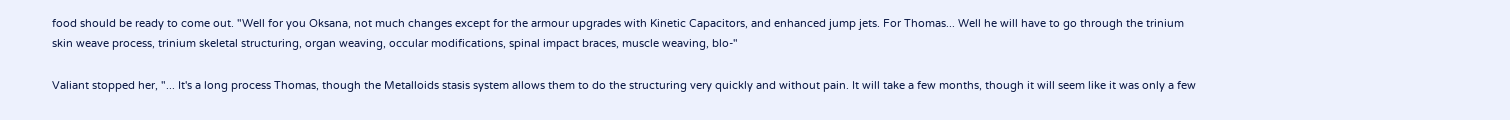food should be ready to come out. "Well for you Oksana, not much changes except for the armour upgrades with Kinetic Capacitors, and enhanced jump jets. For Thomas... Well he will have to go through the trinium skin weave process, trinium skeletal structuring, organ weaving, occular modifications, spinal impact braces, muscle weaving, blo-"

Valiant stopped her, "... It's a long process Thomas, though the Metalloids stasis system allows them to do the structuring very quickly and without pain. It will take a few months, though it will seem like it was only a few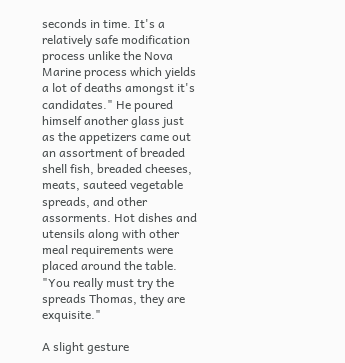seconds in time. It's a relatively safe modification process unlike the Nova Marine process which yields a lot of deaths amongst it's candidates." He poured himself another glass just as the appetizers came out an assortment of breaded shell fish, breaded cheeses, meats, sauteed vegetable spreads, and other assorments. Hot dishes and utensils along with other meal requirements were placed around the table. "You really must try the spreads Thomas, they are exquisite."

A slight gesture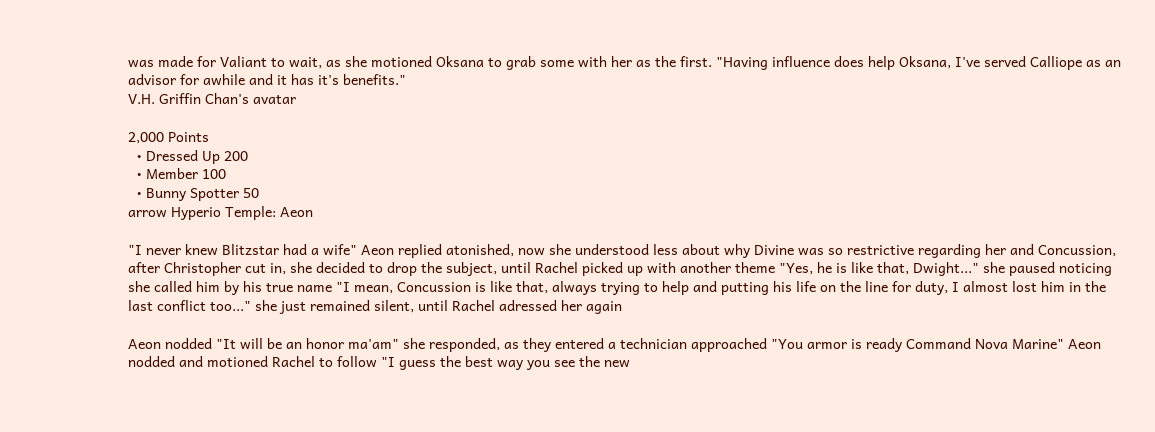was made for Valiant to wait, as she motioned Oksana to grab some with her as the first. "Having influence does help Oksana, I've served Calliope as an advisor for awhile and it has it's benefits."
V.H. Griffin Chan's avatar

2,000 Points
  • Dressed Up 200
  • Member 100
  • Bunny Spotter 50
arrow Hyperio Temple: Aeon

"I never knew Blitzstar had a wife" Aeon replied atonished, now she understood less about why Divine was so restrictive regarding her and Concussion, after Christopher cut in, she decided to drop the subject, until Rachel picked up with another theme "Yes, he is like that, Dwight..." she paused noticing she called him by his true name "I mean, Concussion is like that, always trying to help and putting his life on the line for duty, I almost lost him in the last conflict too..." she just remained silent, until Rachel adressed her again

Aeon nodded "It will be an honor ma'am" she responded, as they entered a technician approached "You armor is ready Command Nova Marine" Aeon nodded and motioned Rachel to follow "I guess the best way you see the new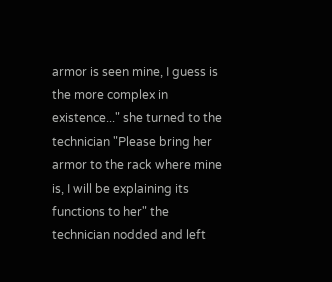armor is seen mine, I guess is the more complex in existence..." she turned to the technician "Please bring her armor to the rack where mine is, I will be explaining its functions to her" the technician nodded and left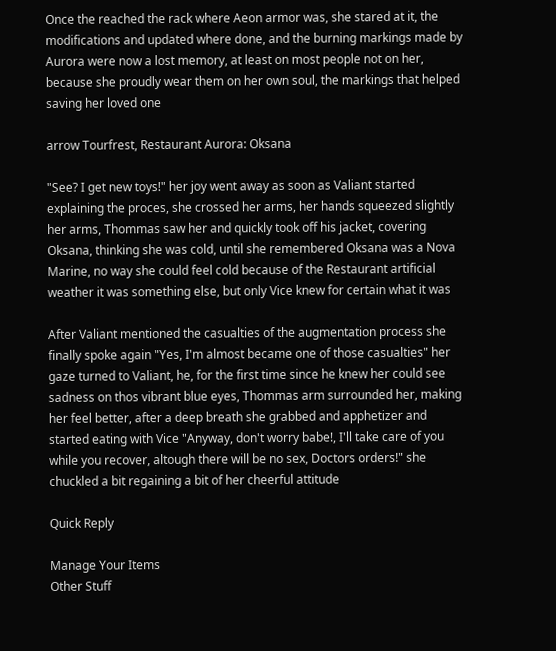Once the reached the rack where Aeon armor was, she stared at it, the modifications and updated where done, and the burning markings made by Aurora were now a lost memory, at least on most people not on her, because she proudly wear them on her own soul, the markings that helped saving her loved one

arrow Tourfrest, Restaurant Aurora: Oksana

"See? I get new toys!" her joy went away as soon as Valiant started explaining the proces, she crossed her arms, her hands squeezed slightly her arms, Thommas saw her and quickly took off his jacket, covering Oksana, thinking she was cold, until she remembered Oksana was a Nova Marine, no way she could feel cold because of the Restaurant artificial weather it was something else, but only Vice knew for certain what it was

After Valiant mentioned the casualties of the augmentation process she finally spoke again "Yes, I'm almost became one of those casualties" her gaze turned to Valiant, he, for the first time since he knew her could see sadness on thos vibrant blue eyes, Thommas arm surrounded her, making her feel better, after a deep breath she grabbed and apphetizer and started eating with Vice "Anyway, don't worry babe!, I'll take care of you while you recover, altough there will be no sex, Doctors orders!" she chuckled a bit regaining a bit of her cheerful attitude

Quick Reply

Manage Your Items
Other Stuff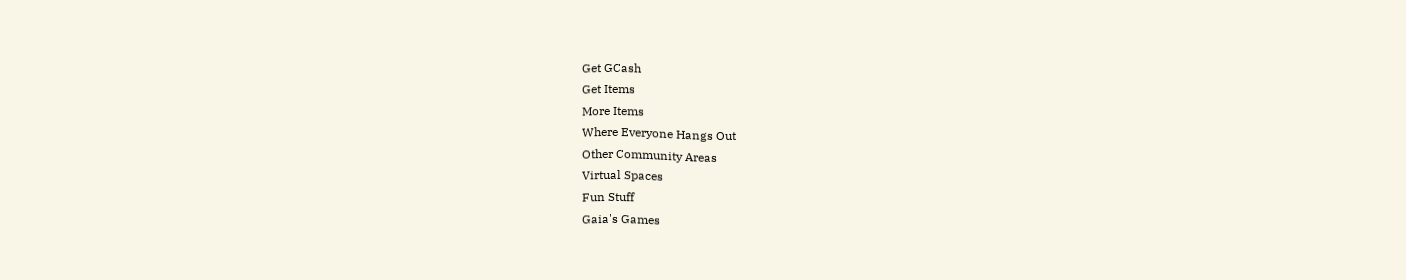Get GCash
Get Items
More Items
Where Everyone Hangs Out
Other Community Areas
Virtual Spaces
Fun Stuff
Gaia's Games